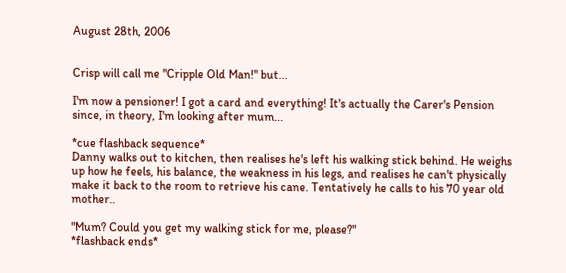August 28th, 2006


Crisp will call me "Cripple Old Man!" but...

I'm now a pensioner! I got a card and everything! It's actually the Carer's Pension since, in theory, I'm looking after mum...

*cue flashback sequence*
Danny walks out to kitchen, then realises he's left his walking stick behind. He weighs up how he feels, his balance, the weakness in his legs, and realises he can't physically make it back to the room to retrieve his cane. Tentatively he calls to his 70 year old mother..

"Mum? Could you get my walking stick for me, please?"
*flashback ends*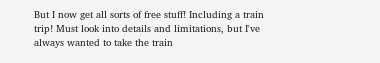But I now get all sorts of free stuff! Including a train trip! Must look into details and limitations, but I've always wanted to take the train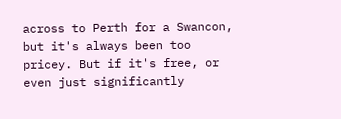across to Perth for a Swancon, but it's always been too pricey. But if it's free, or even just significantly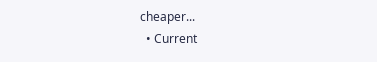cheaper...
  • Current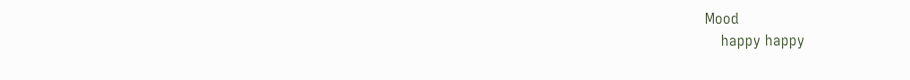Mood
    happy happy